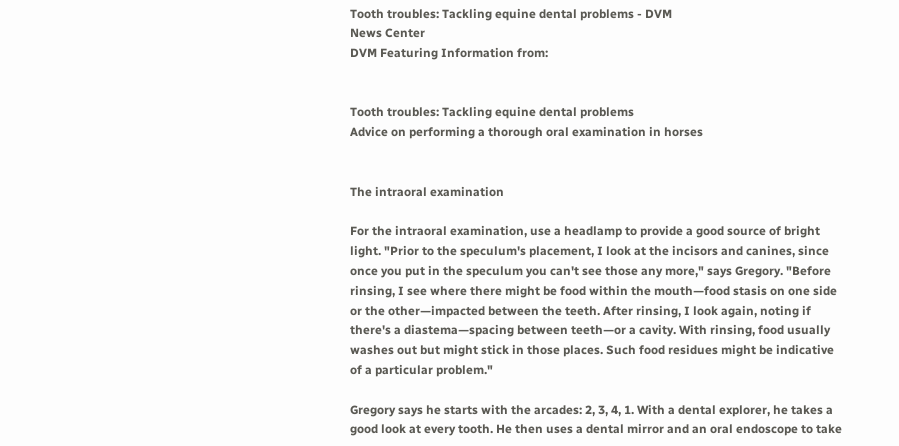Tooth troubles: Tackling equine dental problems - DVM
News Center
DVM Featuring Information from:


Tooth troubles: Tackling equine dental problems
Advice on performing a thorough oral examination in horses


The intraoral examination

For the intraoral examination, use a headlamp to provide a good source of bright light. "Prior to the speculum's placement, I look at the incisors and canines, since once you put in the speculum you can't see those any more," says Gregory. "Before rinsing, I see where there might be food within the mouth—food stasis on one side or the other—impacted between the teeth. After rinsing, I look again, noting if there's a diastema—spacing between teeth—or a cavity. With rinsing, food usually washes out but might stick in those places. Such food residues might be indicative of a particular problem."

Gregory says he starts with the arcades: 2, 3, 4, 1. With a dental explorer, he takes a good look at every tooth. He then uses a dental mirror and an oral endoscope to take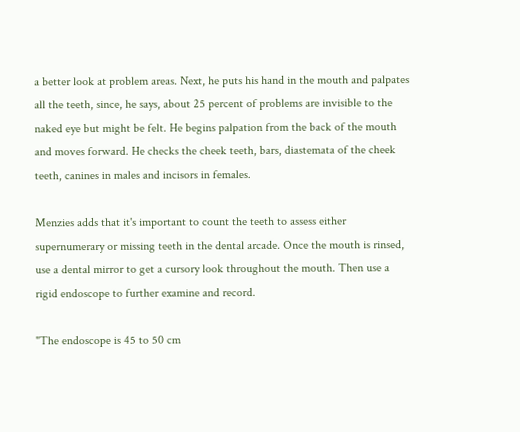a better look at problem areas. Next, he puts his hand in the mouth and palpates all the teeth, since, he says, about 25 percent of problems are invisible to the naked eye but might be felt. He begins palpation from the back of the mouth and moves forward. He checks the cheek teeth, bars, diastemata of the cheek teeth, canines in males and incisors in females.

Menzies adds that it's important to count the teeth to assess either supernumerary or missing teeth in the dental arcade. Once the mouth is rinsed, use a dental mirror to get a cursory look throughout the mouth. Then use a rigid endoscope to further examine and record.

"The endoscope is 45 to 50 cm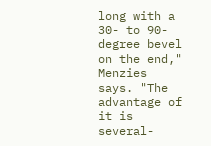long with a 30- to 90-degree bevel on the end," Menzies says. "The advantage of it is several-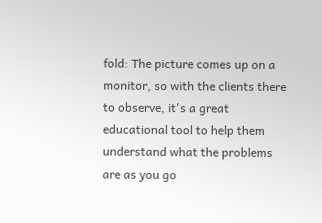fold: The picture comes up on a monitor, so with the clients there to observe, it's a great educational tool to help them understand what the problems are as you go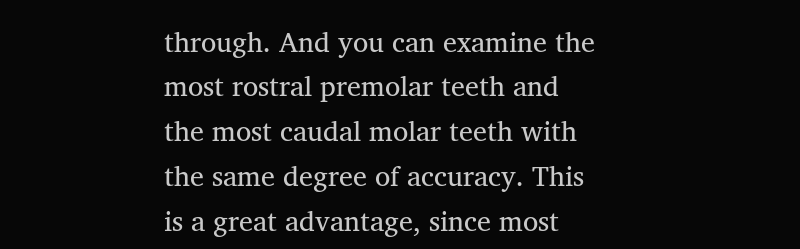through. And you can examine the most rostral premolar teeth and the most caudal molar teeth with the same degree of accuracy. This is a great advantage, since most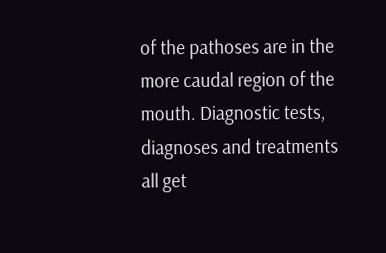of the pathoses are in the more caudal region of the mouth. Diagnostic tests, diagnoses and treatments all get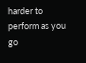harder to perform as you go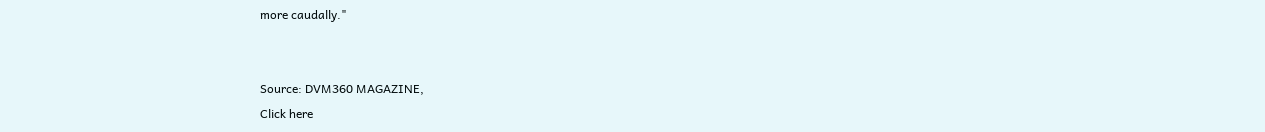more caudally."


Source: DVM360 MAGAZINE,
Click here